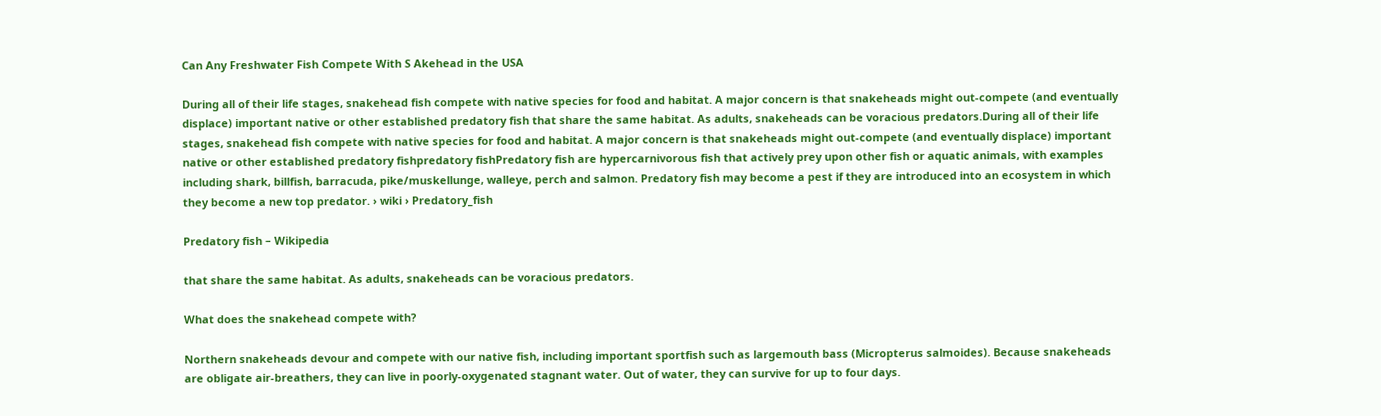Can Any Freshwater Fish Compete With S Akehead in the USA

During all of their life stages, snakehead fish compete with native species for food and habitat. A major concern is that snakeheads might out-compete (and eventually displace) important native or other established predatory fish that share the same habitat. As adults, snakeheads can be voracious predators.During all of their life stages, snakehead fish compete with native species for food and habitat. A major concern is that snakeheads might out-compete (and eventually displace) important native or other established predatory fishpredatory fishPredatory fish are hypercarnivorous fish that actively prey upon other fish or aquatic animals, with examples including shark, billfish, barracuda, pike/muskellunge, walleye, perch and salmon. Predatory fish may become a pest if they are introduced into an ecosystem in which they become a new top predator. › wiki › Predatory_fish

Predatory fish – Wikipedia

that share the same habitat. As adults, snakeheads can be voracious predators.

What does the snakehead compete with?

Northern snakeheads devour and compete with our native fish, including important sportfish such as largemouth bass (Micropterus salmoides). Because snakeheads are obligate air-breathers, they can live in poorly-oxygenated stagnant water. Out of water, they can survive for up to four days.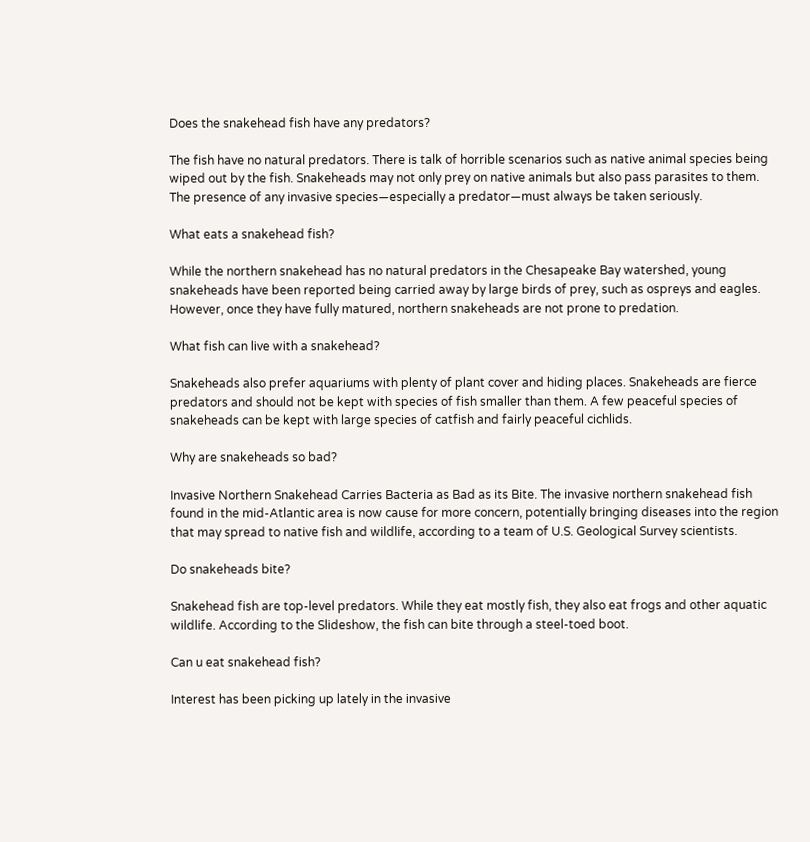Does the snakehead fish have any predators?

The fish have no natural predators. There is talk of horrible scenarios such as native animal species being wiped out by the fish. Snakeheads may not only prey on native animals but also pass parasites to them. The presence of any invasive species—especially a predator—must always be taken seriously.

What eats a snakehead fish?

While the northern snakehead has no natural predators in the Chesapeake Bay watershed, young snakeheads have been reported being carried away by large birds of prey, such as ospreys and eagles. However, once they have fully matured, northern snakeheads are not prone to predation.

What fish can live with a snakehead?

Snakeheads also prefer aquariums with plenty of plant cover and hiding places. Snakeheads are fierce predators and should not be kept with species of fish smaller than them. A few peaceful species of snakeheads can be kept with large species of catfish and fairly peaceful cichlids.

Why are snakeheads so bad?

Invasive Northern Snakehead Carries Bacteria as Bad as its Bite. The invasive northern snakehead fish found in the mid-Atlantic area is now cause for more concern, potentially bringing diseases into the region that may spread to native fish and wildlife, according to a team of U.S. Geological Survey scientists.

Do snakeheads bite?

Snakehead fish are top-level predators. While they eat mostly fish, they also eat frogs and other aquatic wildlife. According to the Slideshow, the fish can bite through a steel-toed boot.

Can u eat snakehead fish?

Interest has been picking up lately in the invasive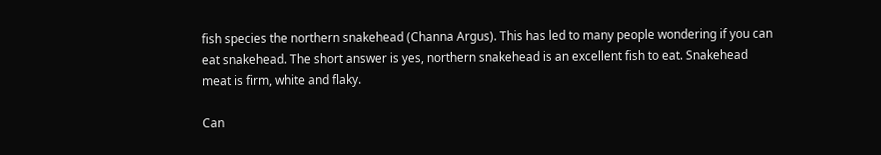fish species the northern snakehead (Channa Argus). This has led to many people wondering if you can eat snakehead. The short answer is yes, northern snakehead is an excellent fish to eat. Snakehead meat is firm, white and flaky.

Can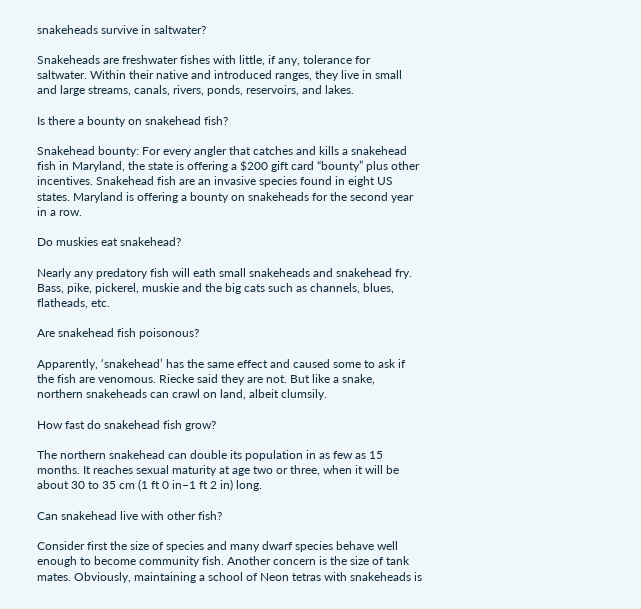snakeheads survive in saltwater?

Snakeheads are freshwater fishes with little, if any, tolerance for saltwater. Within their native and introduced ranges, they live in small and large streams, canals, rivers, ponds, reservoirs, and lakes.

Is there a bounty on snakehead fish?

Snakehead bounty: For every angler that catches and kills a snakehead fish in Maryland, the state is offering a $200 gift card “bounty” plus other incentives. Snakehead fish are an invasive species found in eight US states. Maryland is offering a bounty on snakeheads for the second year in a row.

Do muskies eat snakehead?

Nearly any predatory fish will eath small snakeheads and snakehead fry. Bass, pike, pickerel, muskie and the big cats such as channels, blues, flatheads, etc.

Are snakehead fish poisonous?

Apparently, ‘snakehead’ has the same effect and caused some to ask if the fish are venomous. Riecke said they are not. But like a snake, northern snakeheads can crawl on land, albeit clumsily.

How fast do snakehead fish grow?

The northern snakehead can double its population in as few as 15 months. It reaches sexual maturity at age two or three, when it will be about 30 to 35 cm (1 ft 0 in–1 ft 2 in) long.

Can snakehead live with other fish?

Consider first the size of species and many dwarf species behave well enough to become community fish. Another concern is the size of tank mates. Obviously, maintaining a school of Neon tetras with snakeheads is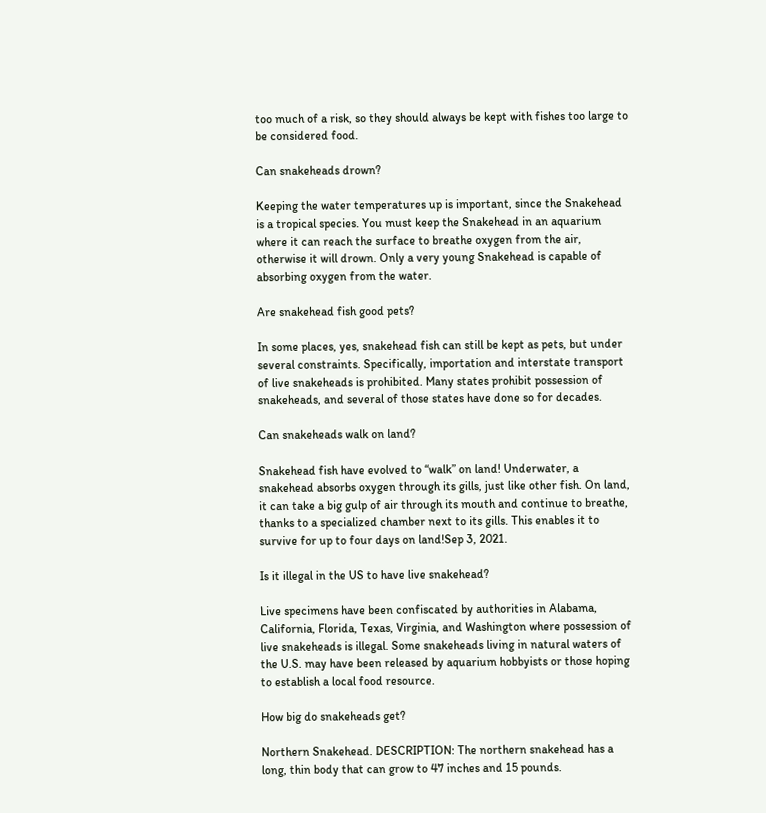too much of a risk, so they should always be kept with fishes too large to be considered food.

Can snakeheads drown?

Keeping the water temperatures up is important, since the Snakehead is a tropical species. You must keep the Snakehead in an aquarium where it can reach the surface to breathe oxygen from the air, otherwise it will drown. Only a very young Snakehead is capable of absorbing oxygen from the water.

Are snakehead fish good pets?

In some places, yes, snakehead fish can still be kept as pets, but under several constraints. Specifically, importation and interstate transport of live snakeheads is prohibited. Many states prohibit possession of snakeheads, and several of those states have done so for decades.

Can snakeheads walk on land?

Snakehead fish have evolved to “walk” on land! Underwater, a snakehead absorbs oxygen through its gills, just like other fish. On land, it can take a big gulp of air through its mouth and continue to breathe, thanks to a specialized chamber next to its gills. This enables it to survive for up to four days on land!Sep 3, 2021.

Is it illegal in the US to have live snakehead?

Live specimens have been confiscated by authorities in Alabama, California, Florida, Texas, Virginia, and Washington where possession of live snakeheads is illegal. Some snakeheads living in natural waters of the U.S. may have been released by aquarium hobbyists or those hoping to establish a local food resource.

How big do snakeheads get?

Northern Snakehead. DESCRIPTION: The northern snakehead has a long, thin body that can grow to 47 inches and 15 pounds.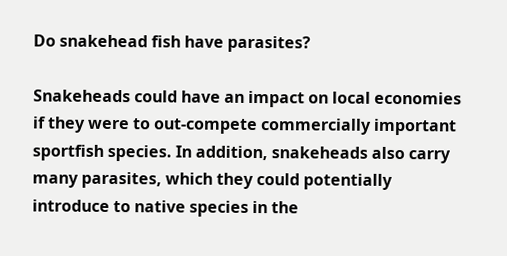Do snakehead fish have parasites?

Snakeheads could have an impact on local economies if they were to out-compete commercially important sportfish species. In addition, snakeheads also carry many parasites, which they could potentially introduce to native species in the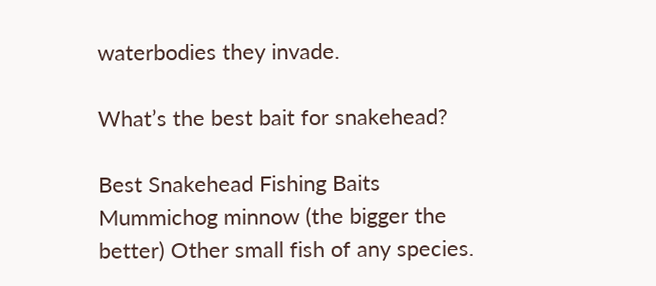waterbodies they invade.

What’s the best bait for snakehead?

Best Snakehead Fishing Baits Mummichog minnow (the bigger the better) Other small fish of any species.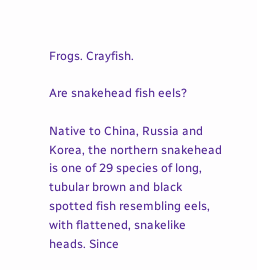Frogs. Crayfish.

Are snakehead fish eels?

Native to China, Russia and Korea, the northern snakehead is one of 29 species of long, tubular brown and black spotted fish resembling eels, with flattened, snakelike heads. Since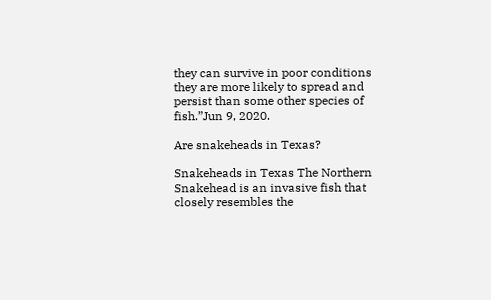they can survive in poor conditions they are more likely to spread and persist than some other species of fish.”Jun 9, 2020.

Are snakeheads in Texas?

Snakeheads in Texas The Northern Snakehead is an invasive fish that closely resembles the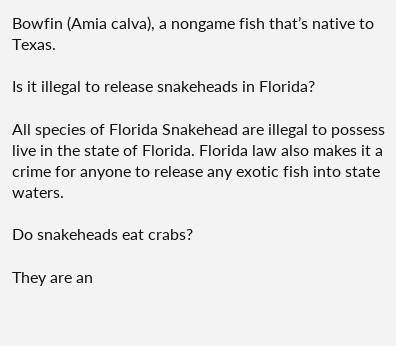Bowfin (Amia calva), a nongame fish that’s native to Texas.

Is it illegal to release snakeheads in Florida?

All species of Florida Snakehead are illegal to possess live in the state of Florida. Florida law also makes it a crime for anyone to release any exotic fish into state waters.

Do snakeheads eat crabs?

They are an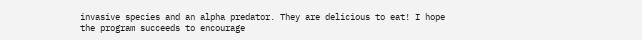invasive species and an alpha predator. They are delicious to eat! I hope the program succeeds to encourage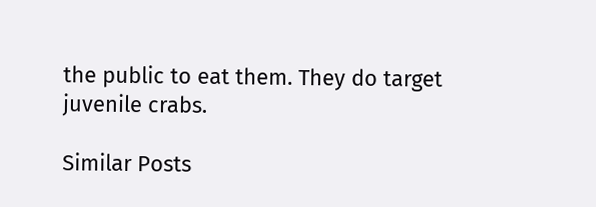the public to eat them. They do target juvenile crabs.

Similar Posts